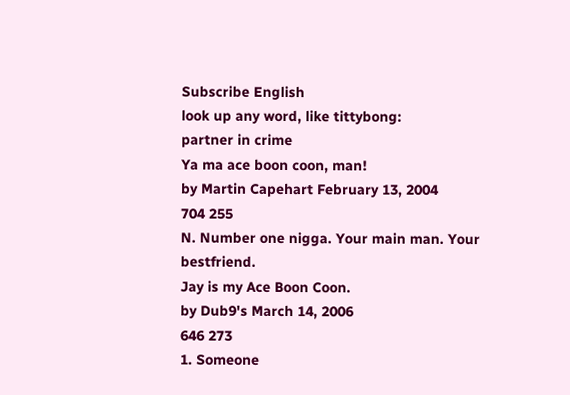Subscribe English
look up any word, like tittybong:
partner in crime
Ya ma ace boon coon, man!
by Martin Capehart February 13, 2004
704 255
N. Number one nigga. Your main man. Your bestfriend.
Jay is my Ace Boon Coon.
by Dub9's March 14, 2006
646 273
1. Someone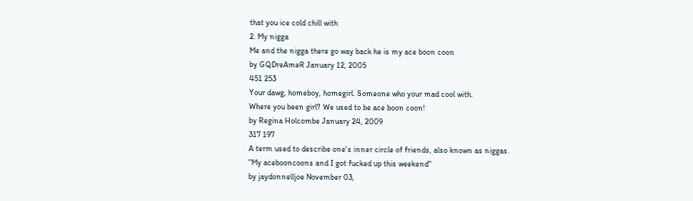that you ice cold chill with
2. My nigga
Me and the nigga there go way back he is my ace boon coon
by GQDreAmeR January 12, 2005
451 253
Your dawg, homeboy, homegirl. Someone who your mad cool with.
Where you been girl? We used to be ace boon coon!
by Regina Holcombe January 24, 2009
317 197
A term used to describe one's inner circle of friends, also known as niggas.
"My acebooncoons and I got fucked up this weekend"
by jaydonnelljoe November 03,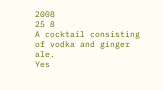2008
25 8
A cocktail consisting of vodka and ginger ale.
Yes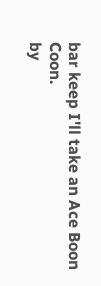bar keep I'll take an Ace Boon Coon.
by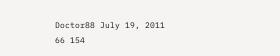Doctor88 July 19, 2011
66 154